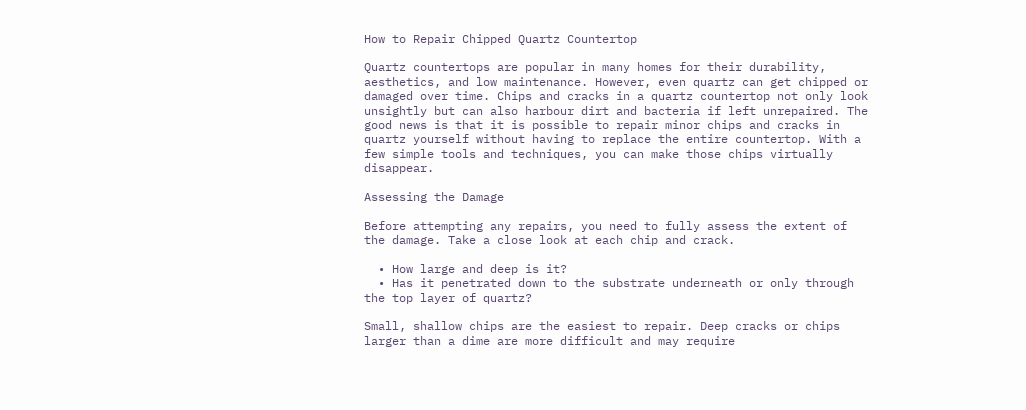How to Repair Chipped Quartz Countertop

Quartz countertops are popular in many homes for their durability, aesthetics, and low maintenance. However, even quartz can get chipped or damaged over time. Chips and cracks in a quartz countertop not only look unsightly but can also harbour dirt and bacteria if left unrepaired. The good news is that it is possible to repair minor chips and cracks in quartz yourself without having to replace the entire countertop. With a few simple tools and techniques, you can make those chips virtually disappear.

Assessing the Damage

Before attempting any repairs, you need to fully assess the extent of the damage. Take a close look at each chip and crack.

  • How large and deep is it?
  • Has it penetrated down to the substrate underneath or only through the top layer of quartz?

Small, shallow chips are the easiest to repair. Deep cracks or chips larger than a dime are more difficult and may require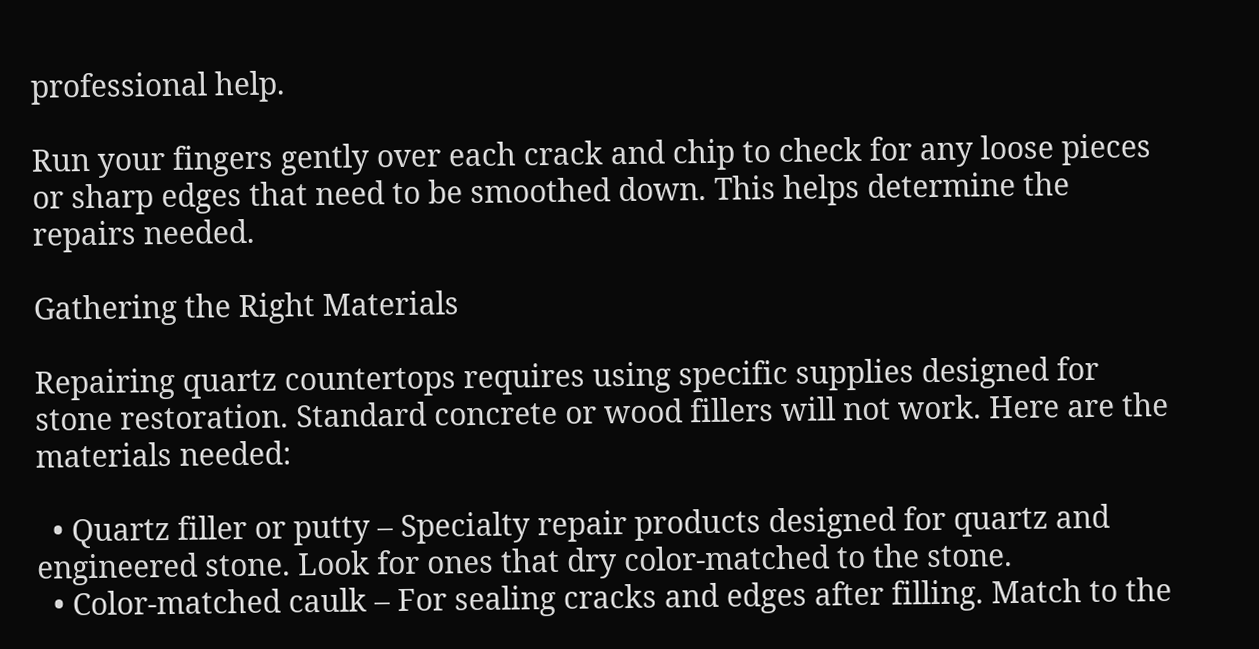professional help.

Run your fingers gently over each crack and chip to check for any loose pieces or sharp edges that need to be smoothed down. This helps determine the repairs needed.

Gathering the Right Materials

Repairing quartz countertops requires using specific supplies designed for stone restoration. Standard concrete or wood fillers will not work. Here are the materials needed:

  • Quartz filler or putty – Specialty repair products designed for quartz and engineered stone. Look for ones that dry color-matched to the stone.
  • Color-matched caulk – For sealing cracks and edges after filling. Match to the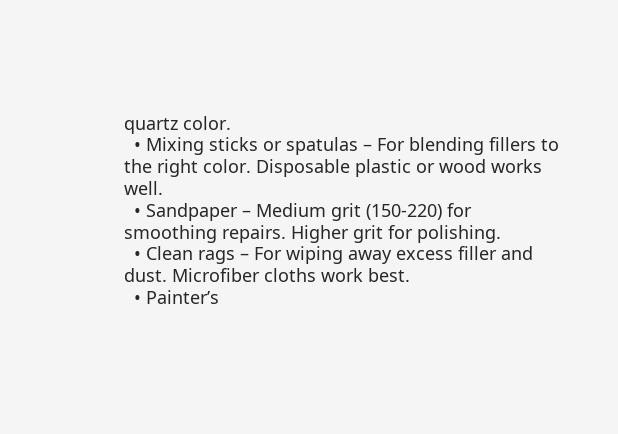quartz color.
  • Mixing sticks or spatulas – For blending fillers to the right color. Disposable plastic or wood works well.
  • Sandpaper – Medium grit (150-220) for smoothing repairs. Higher grit for polishing.
  • Clean rags – For wiping away excess filler and dust. Microfiber cloths work best.
  • Painter’s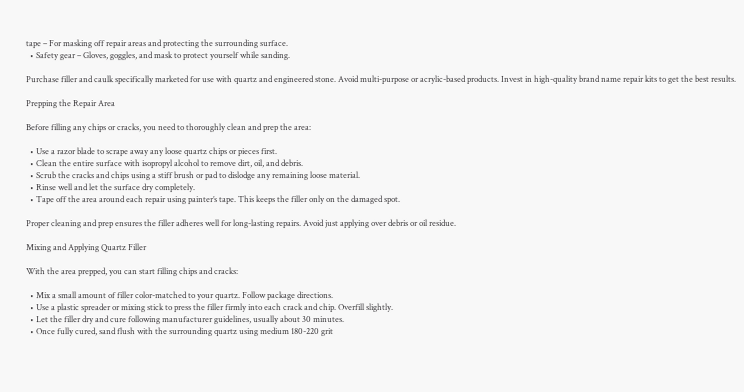tape – For masking off repair areas and protecting the surrounding surface.
  • Safety gear – Gloves, goggles, and mask to protect yourself while sanding.

Purchase filler and caulk specifically marketed for use with quartz and engineered stone. Avoid multi-purpose or acrylic-based products. Invest in high-quality brand name repair kits to get the best results.

Prepping the Repair Area

Before filling any chips or cracks, you need to thoroughly clean and prep the area:

  • Use a razor blade to scrape away any loose quartz chips or pieces first.
  • Clean the entire surface with isopropyl alcohol to remove dirt, oil, and debris.
  • Scrub the cracks and chips using a stiff brush or pad to dislodge any remaining loose material.
  • Rinse well and let the surface dry completely.
  • Tape off the area around each repair using painter’s tape. This keeps the filler only on the damaged spot.

Proper cleaning and prep ensures the filler adheres well for long-lasting repairs. Avoid just applying over debris or oil residue.

Mixing and Applying Quartz Filler

With the area prepped, you can start filling chips and cracks:

  • Mix a small amount of filler color-matched to your quartz. Follow package directions.
  • Use a plastic spreader or mixing stick to press the filler firmly into each crack and chip. Overfill slightly.
  • Let the filler dry and cure following manufacturer guidelines, usually about 30 minutes.
  • Once fully cured, sand flush with the surrounding quartz using medium 180-220 grit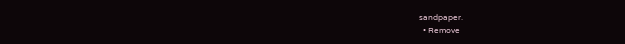sandpaper.
  • Remove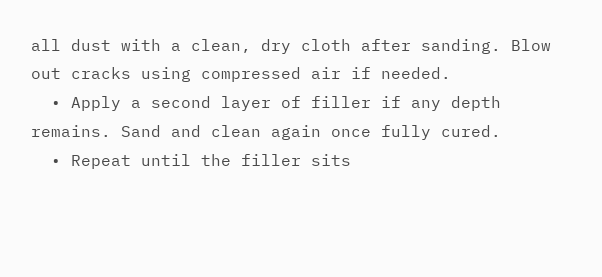all dust with a clean, dry cloth after sanding. Blow out cracks using compressed air if needed.
  • Apply a second layer of filler if any depth remains. Sand and clean again once fully cured.
  • Repeat until the filler sits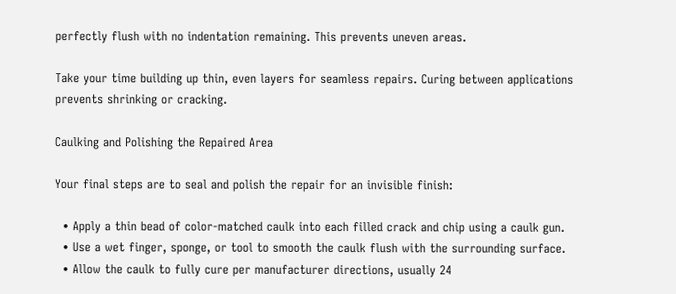perfectly flush with no indentation remaining. This prevents uneven areas.

Take your time building up thin, even layers for seamless repairs. Curing between applications prevents shrinking or cracking.

Caulking and Polishing the Repaired Area

Your final steps are to seal and polish the repair for an invisible finish:

  • Apply a thin bead of color-matched caulk into each filled crack and chip using a caulk gun.
  • Use a wet finger, sponge, or tool to smooth the caulk flush with the surrounding surface.
  • Allow the caulk to fully cure per manufacturer directions, usually 24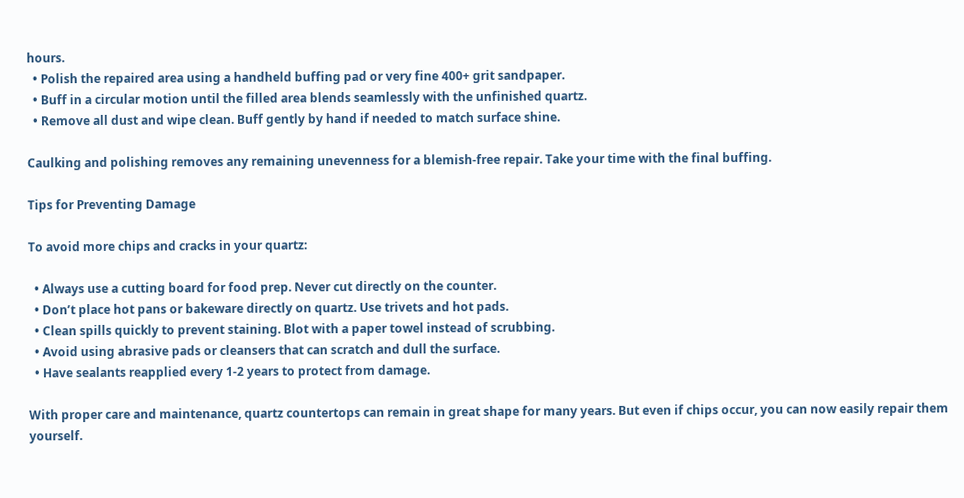hours.
  • Polish the repaired area using a handheld buffing pad or very fine 400+ grit sandpaper.
  • Buff in a circular motion until the filled area blends seamlessly with the unfinished quartz.
  • Remove all dust and wipe clean. Buff gently by hand if needed to match surface shine.

Caulking and polishing removes any remaining unevenness for a blemish-free repair. Take your time with the final buffing.

Tips for Preventing Damage

To avoid more chips and cracks in your quartz:

  • Always use a cutting board for food prep. Never cut directly on the counter.
  • Don’t place hot pans or bakeware directly on quartz. Use trivets and hot pads.
  • Clean spills quickly to prevent staining. Blot with a paper towel instead of scrubbing.
  • Avoid using abrasive pads or cleansers that can scratch and dull the surface.
  • Have sealants reapplied every 1-2 years to protect from damage.

With proper care and maintenance, quartz countertops can remain in great shape for many years. But even if chips occur, you can now easily repair them yourself.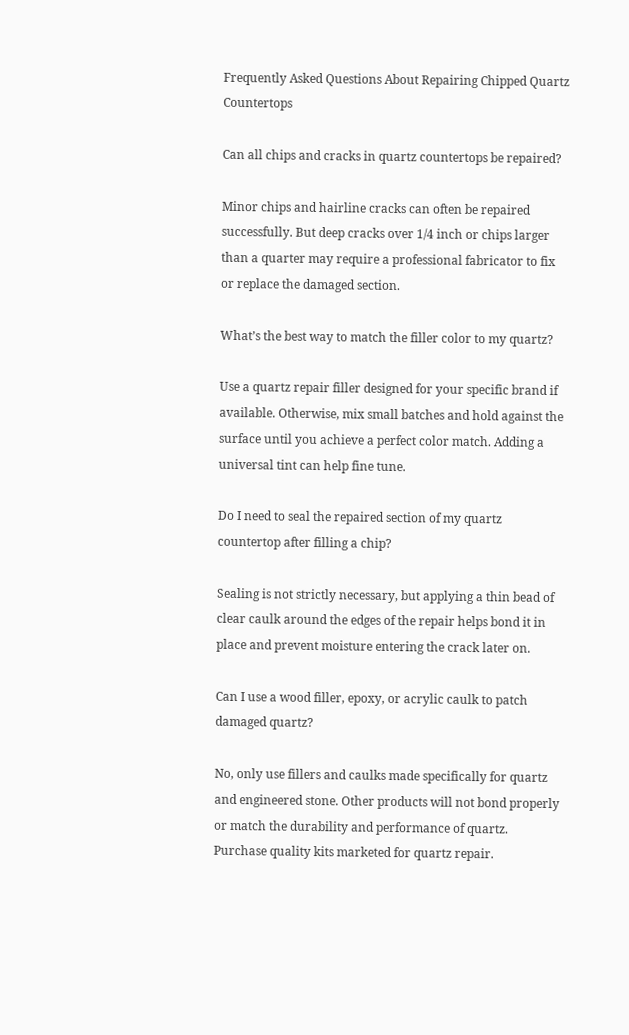Frequently Asked Questions About Repairing Chipped Quartz Countertops

Can all chips and cracks in quartz countertops be repaired?

Minor chips and hairline cracks can often be repaired successfully. But deep cracks over 1/4 inch or chips larger than a quarter may require a professional fabricator to fix or replace the damaged section.

What’s the best way to match the filler color to my quartz?

Use a quartz repair filler designed for your specific brand if available. Otherwise, mix small batches and hold against the surface until you achieve a perfect color match. Adding a universal tint can help fine tune.

Do I need to seal the repaired section of my quartz countertop after filling a chip?

Sealing is not strictly necessary, but applying a thin bead of clear caulk around the edges of the repair helps bond it in place and prevent moisture entering the crack later on.

Can I use a wood filler, epoxy, or acrylic caulk to patch damaged quartz?

No, only use fillers and caulks made specifically for quartz and engineered stone. Other products will not bond properly or match the durability and performance of quartz. Purchase quality kits marketed for quartz repair.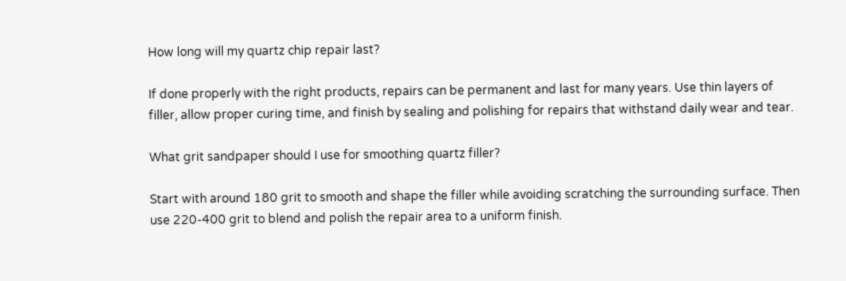How long will my quartz chip repair last?

If done properly with the right products, repairs can be permanent and last for many years. Use thin layers of filler, allow proper curing time, and finish by sealing and polishing for repairs that withstand daily wear and tear.

What grit sandpaper should I use for smoothing quartz filler?

Start with around 180 grit to smooth and shape the filler while avoiding scratching the surrounding surface. Then use 220-400 grit to blend and polish the repair area to a uniform finish.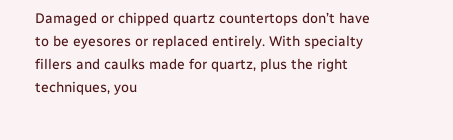Damaged or chipped quartz countertops don’t have to be eyesores or replaced entirely. With specialty fillers and caulks made for quartz, plus the right techniques, you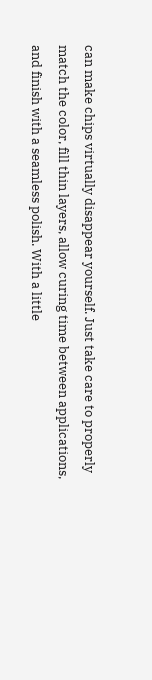can make chips virtually disappear yourself. Just take care to properly match the color, fill thin layers, allow curing time between applications, and finish with a seamless polish. With a little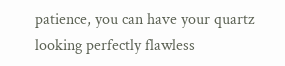patience, you can have your quartz looking perfectly flawless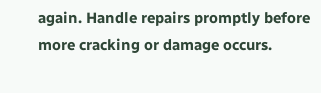again. Handle repairs promptly before more cracking or damage occurs.